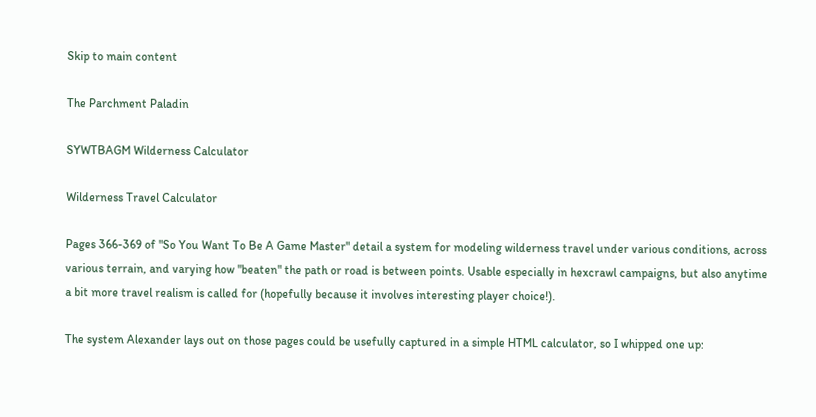Skip to main content

The Parchment Paladin

SYWTBAGM Wilderness Calculator

Wilderness Travel Calculator

Pages 366-369 of "So You Want To Be A Game Master" detail a system for modeling wilderness travel under various conditions, across various terrain, and varying how "beaten" the path or road is between points. Usable especially in hexcrawl campaigns, but also anytime a bit more travel realism is called for (hopefully because it involves interesting player choice!).

The system Alexander lays out on those pages could be usefully captured in a simple HTML calculator, so I whipped one up: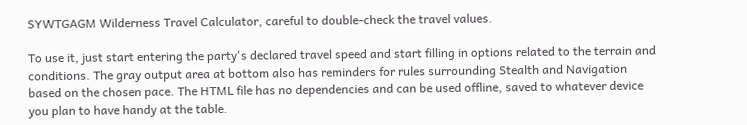SYWTGAGM Wilderness Travel Calculator, careful to double-check the travel values.

To use it, just start entering the party's declared travel speed and start filling in options related to the terrain and conditions. The gray output area at bottom also has reminders for rules surrounding Stealth and Navigation based on the chosen pace. The HTML file has no dependencies and can be used offline, saved to whatever device you plan to have handy at the table.